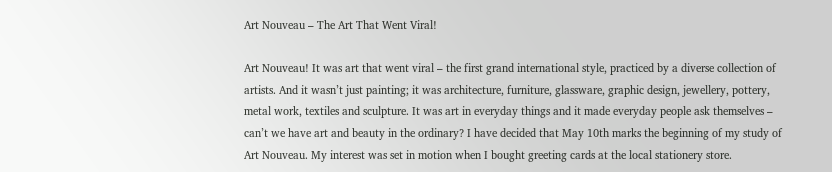Art Nouveau – The Art That Went Viral!

Art Nouveau! It was art that went viral – the first grand international style, practiced by a diverse collection of artists. And it wasn’t just painting; it was architecture, furniture, glassware, graphic design, jewellery, pottery, metal work, textiles and sculpture. It was art in everyday things and it made everyday people ask themselves – can’t we have art and beauty in the ordinary? I have decided that May 10th marks the beginning of my study of Art Nouveau. My interest was set in motion when I bought greeting cards at the local stationery store.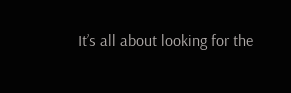It’s all about looking for the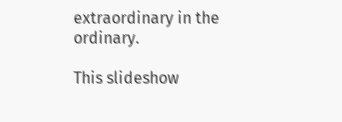extraordinary in the ordinary.

This slideshow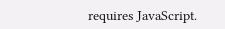requires JavaScript.